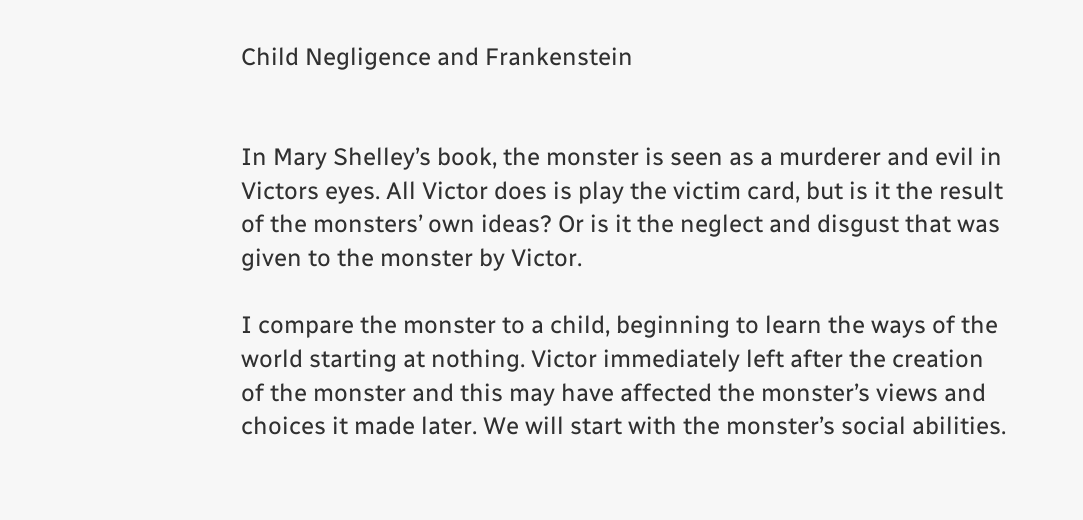Child Negligence and Frankenstein


In Mary Shelley’s book, the monster is seen as a murderer and evil in Victors eyes. All Victor does is play the victim card, but is it the result of the monsters’ own ideas? Or is it the neglect and disgust that was given to the monster by Victor.

I compare the monster to a child, beginning to learn the ways of the world starting at nothing. Victor immediately left after the creation of the monster and this may have affected the monster’s views and choices it made later. We will start with the monster’s social abilities.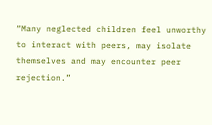“Many neglected children feel unworthy to interact with peers, may isolate themselves and may encounter peer rejection.”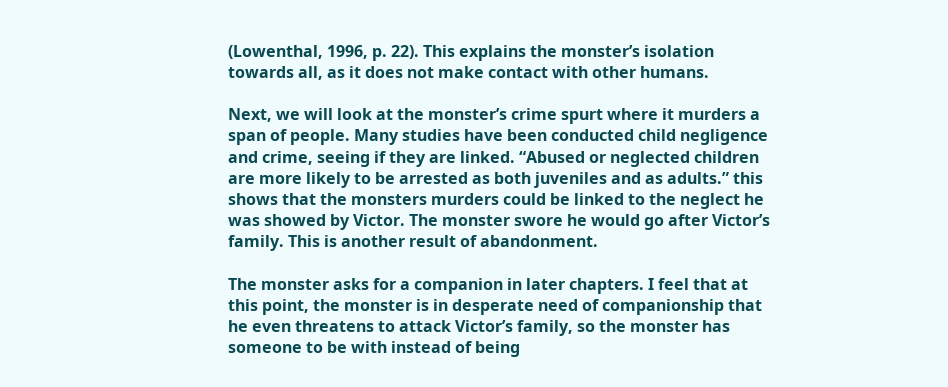(Lowenthal, 1996, p. 22). This explains the monster’s isolation towards all, as it does not make contact with other humans.

Next, we will look at the monster’s crime spurt where it murders a span of people. Many studies have been conducted child negligence and crime, seeing if they are linked. “Abused or neglected children are more likely to be arrested as both juveniles and as adults.” this shows that the monsters murders could be linked to the neglect he was showed by Victor. The monster swore he would go after Victor’s family. This is another result of abandonment.

The monster asks for a companion in later chapters. I feel that at this point, the monster is in desperate need of companionship that he even threatens to attack Victor’s family, so the monster has someone to be with instead of being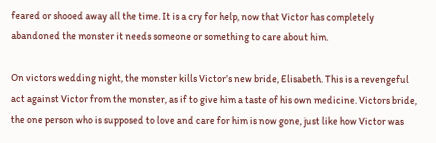feared or shooed away all the time. It is a cry for help, now that Victor has completely abandoned the monster it needs someone or something to care about him.

On victors wedding night, the monster kills Victor’s new bride, Elisabeth. This is a revengeful act against Victor from the monster, as if to give him a taste of his own medicine. Victors bride, the one person who is supposed to love and care for him is now gone, just like how Victor was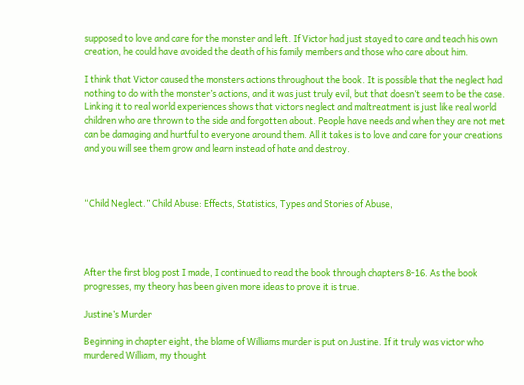supposed to love and care for the monster and left. If Victor had just stayed to care and teach his own creation, he could have avoided the death of his family members and those who care about him.

I think that Victor caused the monsters actions throughout the book. It is possible that the neglect had nothing to do with the monster’s actions, and it was just truly evil, but that doesn’t seem to be the case. Linking it to real world experiences shows that victors neglect and maltreatment is just like real world children who are thrown to the side and forgotten about. People have needs and when they are not met can be damaging and hurtful to everyone around them. All it takes is to love and care for your creations and you will see them grow and learn instead of hate and destroy.



“Child Neglect.” Child Abuse: Effects, Statistics, Types and Stories of Abuse,




After the first blog post I made, I continued to read the book through chapters 8-16. As the book progresses, my theory has been given more ideas to prove it is true.

Justine’s Murder

Beginning in chapter eight, the blame of Williams murder is put on Justine. If it truly was victor who murdered William, my thought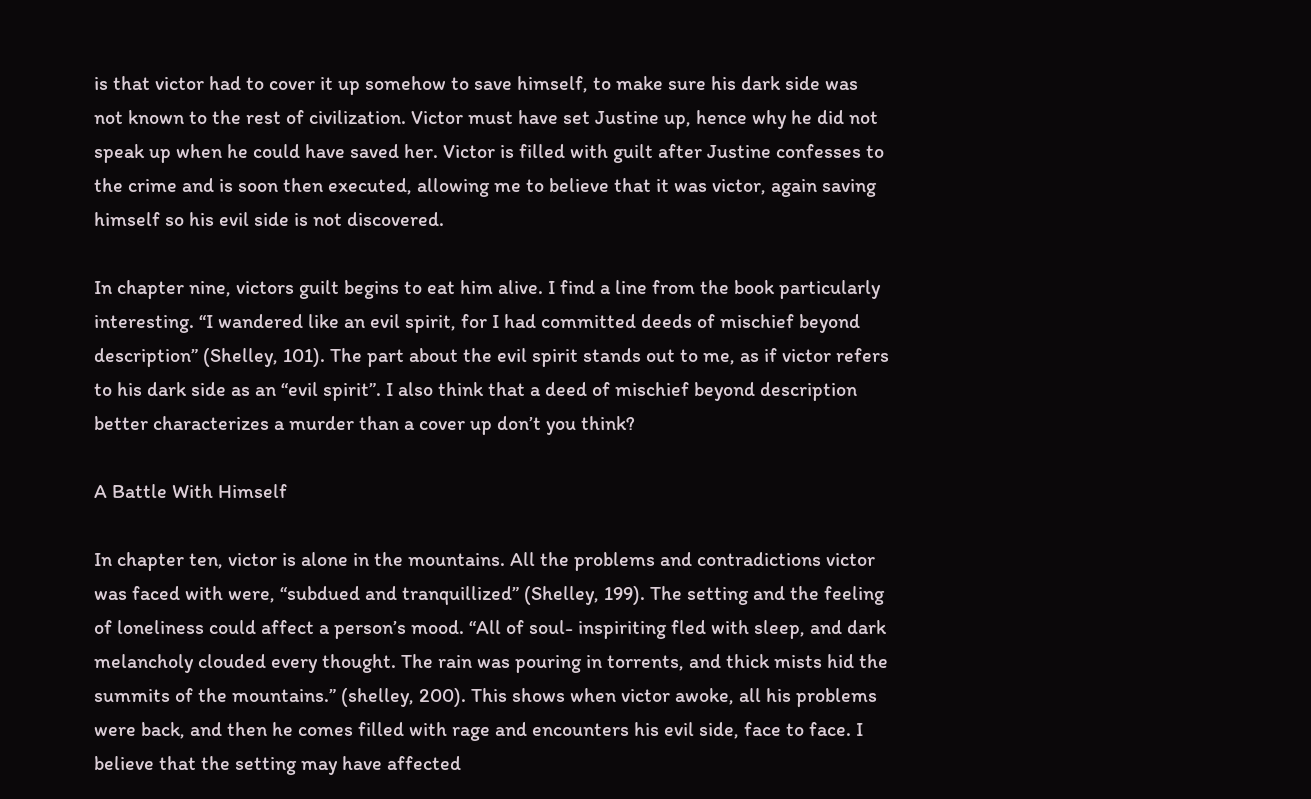is that victor had to cover it up somehow to save himself, to make sure his dark side was not known to the rest of civilization. Victor must have set Justine up, hence why he did not speak up when he could have saved her. Victor is filled with guilt after Justine confesses to the crime and is soon then executed, allowing me to believe that it was victor, again saving himself so his evil side is not discovered.

In chapter nine, victors guilt begins to eat him alive. I find a line from the book particularly interesting. “I wandered like an evil spirit, for I had committed deeds of mischief beyond description” (Shelley, 101). The part about the evil spirit stands out to me, as if victor refers to his dark side as an “evil spirit”. I also think that a deed of mischief beyond description better characterizes a murder than a cover up don’t you think?

A Battle With Himself

In chapter ten, victor is alone in the mountains. All the problems and contradictions victor was faced with were, “subdued and tranquillized” (Shelley, 199). The setting and the feeling of loneliness could affect a person’s mood. “All of soul- inspiriting fled with sleep, and dark melancholy clouded every thought. The rain was pouring in torrents, and thick mists hid the summits of the mountains.” (shelley, 200). This shows when victor awoke, all his problems were back, and then he comes filled with rage and encounters his evil side, face to face. I believe that the setting may have affected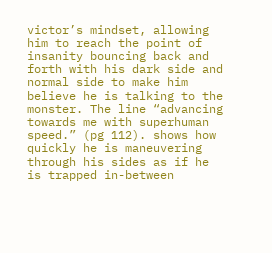victor’s mindset, allowing him to reach the point of insanity bouncing back and forth with his dark side and normal side to make him believe he is talking to the monster. The line “advancing towards me with superhuman speed.” (pg 112). shows how quickly he is maneuvering through his sides as if he is trapped in-between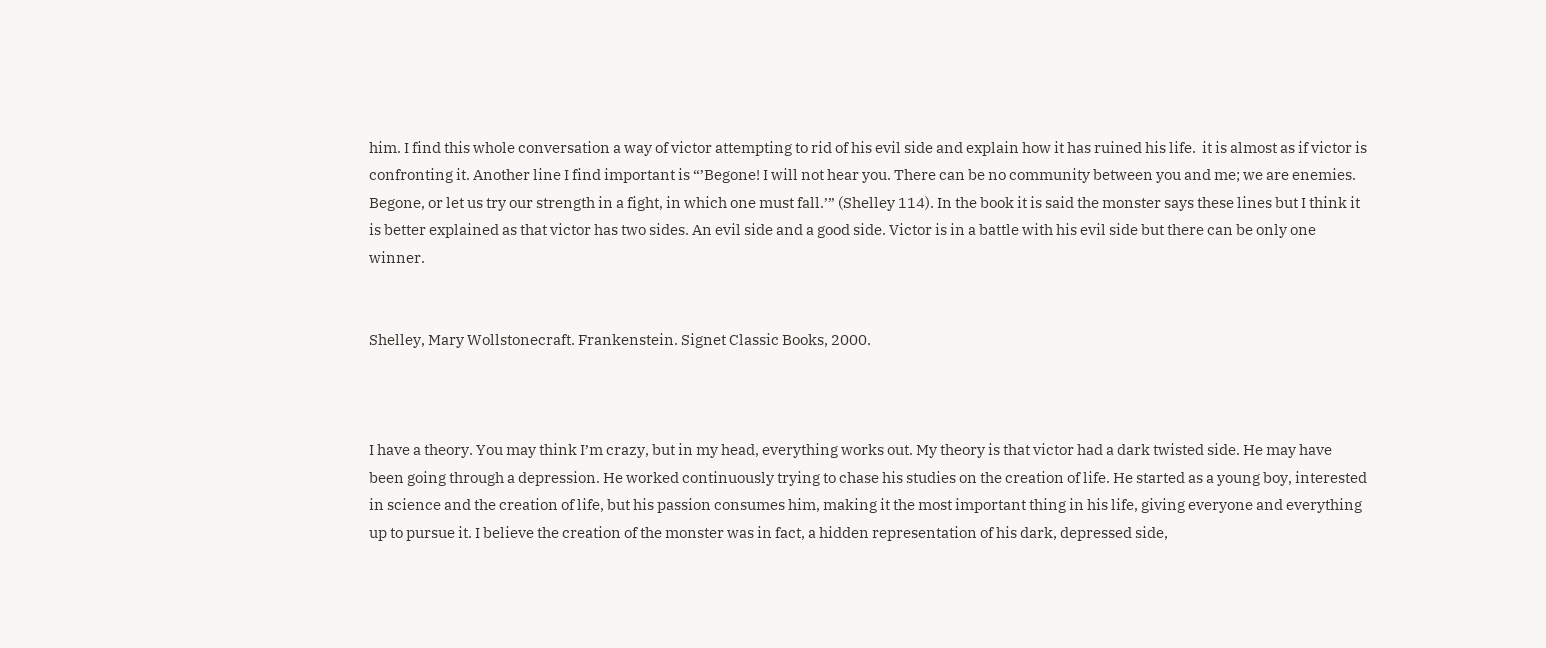him. I find this whole conversation a way of victor attempting to rid of his evil side and explain how it has ruined his life.  it is almost as if victor is confronting it. Another line I find important is “’Begone! I will not hear you. There can be no community between you and me; we are enemies. Begone, or let us try our strength in a fight, in which one must fall.’” (Shelley 114). In the book it is said the monster says these lines but I think it is better explained as that victor has two sides. An evil side and a good side. Victor is in a battle with his evil side but there can be only one winner.


Shelley, Mary Wollstonecraft. Frankenstein. Signet Classic Books, 2000.



I have a theory. You may think I’m crazy, but in my head, everything works out. My theory is that victor had a dark twisted side. He may have been going through a depression. He worked continuously trying to chase his studies on the creation of life. He started as a young boy, interested in science and the creation of life, but his passion consumes him, making it the most important thing in his life, giving everyone and everything up to pursue it. I believe the creation of the monster was in fact, a hidden representation of his dark, depressed side,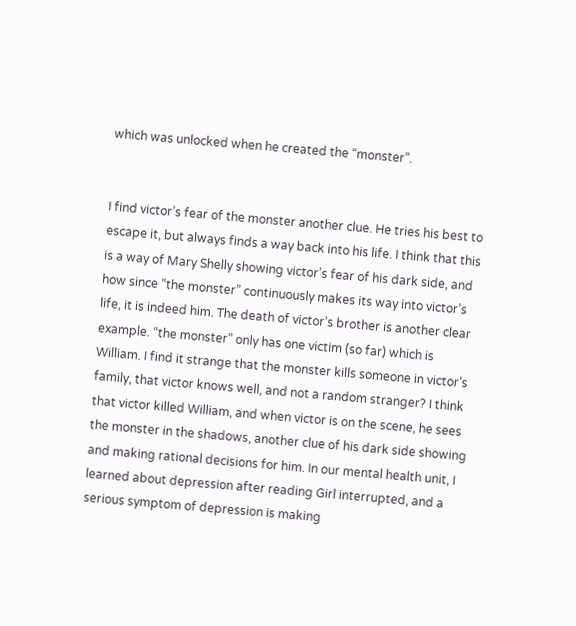which was unlocked when he created the “monster”.


I find victor’s fear of the monster another clue. He tries his best to escape it, but always finds a way back into his life. I think that this is a way of Mary Shelly showing victor’s fear of his dark side, and how since “the monster” continuously makes its way into victor’s life, it is indeed him. The death of victor’s brother is another clear example. “the monster” only has one victim (so far) which is William. I find it strange that the monster kills someone in victor’s family, that victor knows well, and not a random stranger? I think that victor killed William, and when victor is on the scene, he sees the monster in the shadows, another clue of his dark side showing and making rational decisions for him. In our mental health unit, I learned about depression after reading Girl interrupted, and a serious symptom of depression is making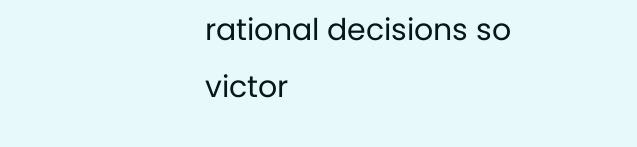rational decisions so victor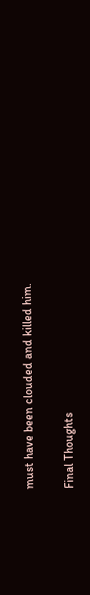must have been clouded and killed him.

Final Thoughts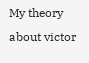My theory about victor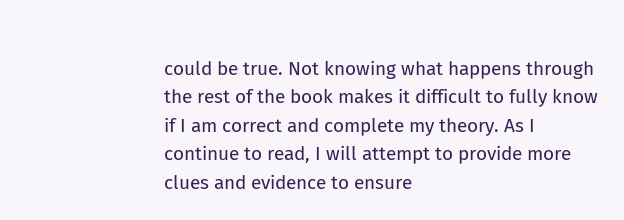could be true. Not knowing what happens through the rest of the book makes it difficult to fully know if I am correct and complete my theory. As I continue to read, I will attempt to provide more clues and evidence to ensure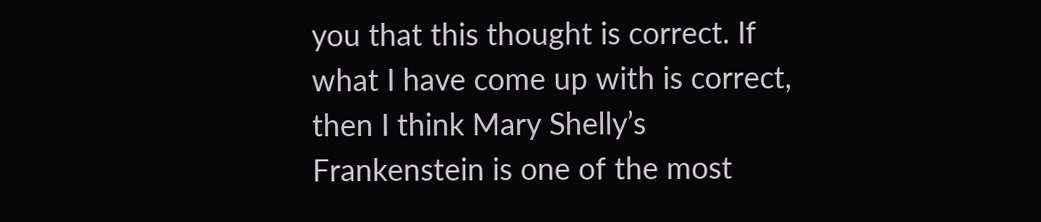you that this thought is correct. If what I have come up with is correct, then I think Mary Shelly’s Frankenstein is one of the most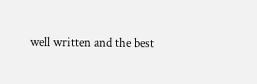well written and the best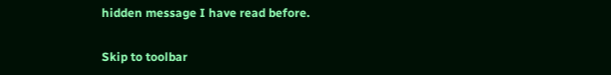hidden message I have read before.

Skip to toolbar